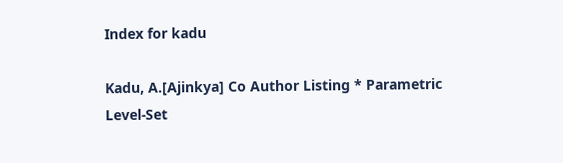Index for kadu

Kadu, A.[Ajinkya] Co Author Listing * Parametric Level-Set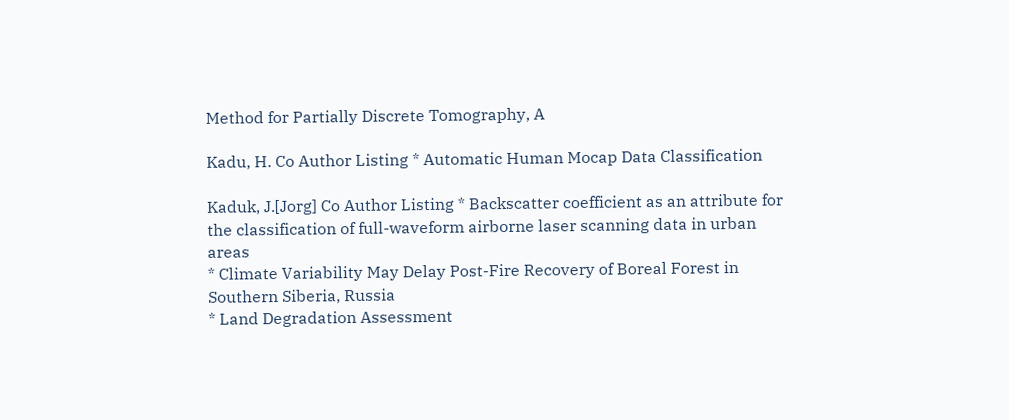Method for Partially Discrete Tomography, A

Kadu, H. Co Author Listing * Automatic Human Mocap Data Classification

Kaduk, J.[Jorg] Co Author Listing * Backscatter coefficient as an attribute for the classification of full-waveform airborne laser scanning data in urban areas
* Climate Variability May Delay Post-Fire Recovery of Boreal Forest in Southern Siberia, Russia
* Land Degradation Assessment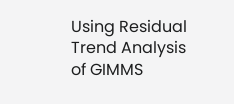Using Residual Trend Analysis of GIMMS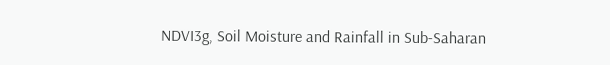NDVI3g, Soil Moisture and Rainfall in Sub-Saharan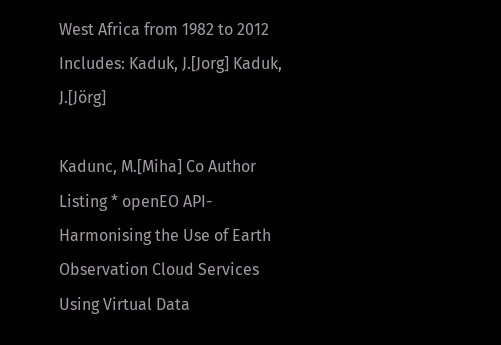West Africa from 1982 to 2012
Includes: Kaduk, J.[Jorg] Kaduk, J.[Jörg]

Kadunc, M.[Miha] Co Author Listing * openEO API-Harmonising the Use of Earth Observation Cloud Services Using Virtual Data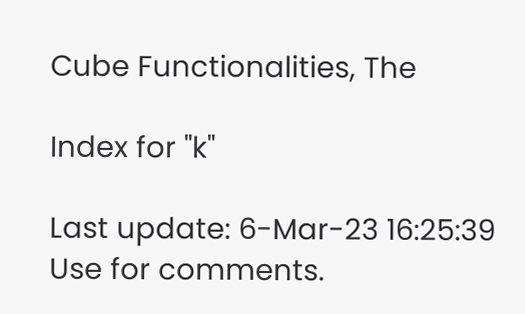Cube Functionalities, The

Index for "k"

Last update: 6-Mar-23 16:25:39
Use for comments.